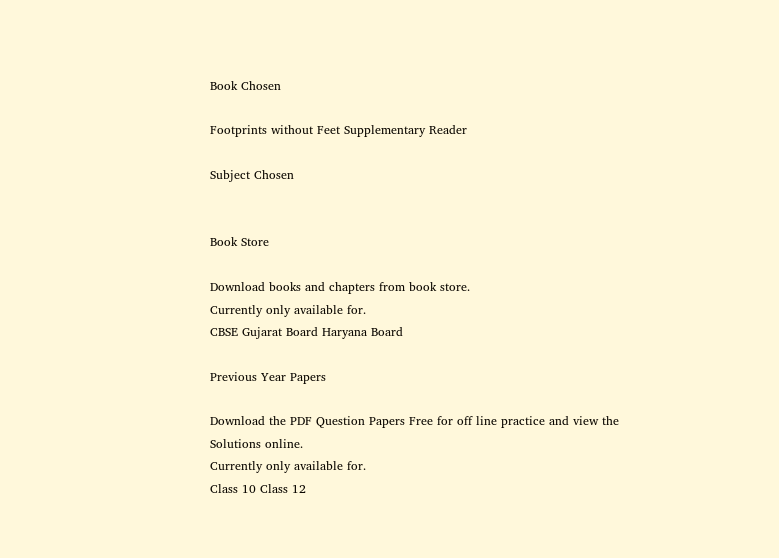Book Chosen

Footprints without Feet Supplementary Reader

Subject Chosen


Book Store

Download books and chapters from book store.
Currently only available for.
CBSE Gujarat Board Haryana Board

Previous Year Papers

Download the PDF Question Papers Free for off line practice and view the Solutions online.
Currently only available for.
Class 10 Class 12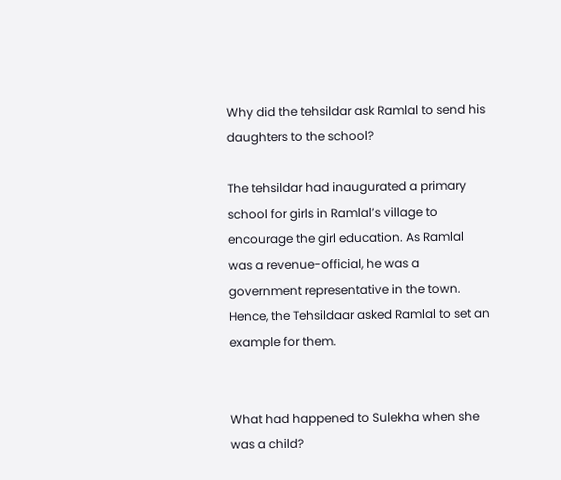Why did the tehsildar ask Ramlal to send his daughters to the school?

The tehsildar had inaugurated a primary school for girls in Ramlal’s village to encourage the girl education. As Ramlal was a revenue-official, he was a government representative in the town. Hence, the Tehsildaar asked Ramlal to set an example for them.


What had happened to Sulekha when she was a child?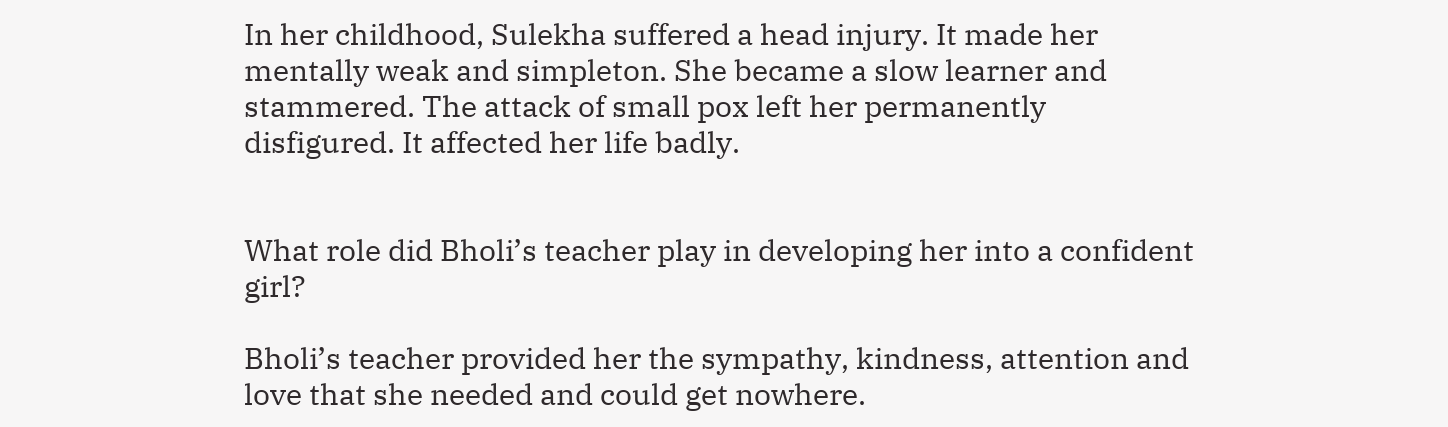In her childhood, Sulekha suffered a head injury. It made her mentally weak and simpleton. She became a slow learner and stammered. The attack of small pox left her permanently disfigured. It affected her life badly.


What role did Bholi’s teacher play in developing her into a confident girl?

Bholi’s teacher provided her the sympathy, kindness, attention and love that she needed and could get nowhere.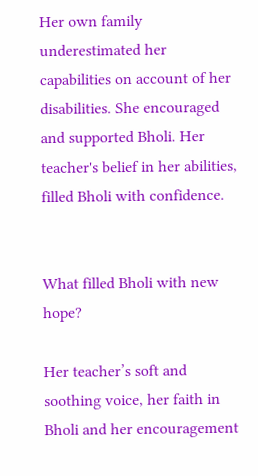Her own family underestimated her capabilities on account of her disabilities. She encouraged and supported Bholi. Her teacher's belief in her abilities, filled Bholi with confidence.


What filled Bholi with new hope?

Her teacher’s soft and soothing voice, her faith in Bholi and her encouragement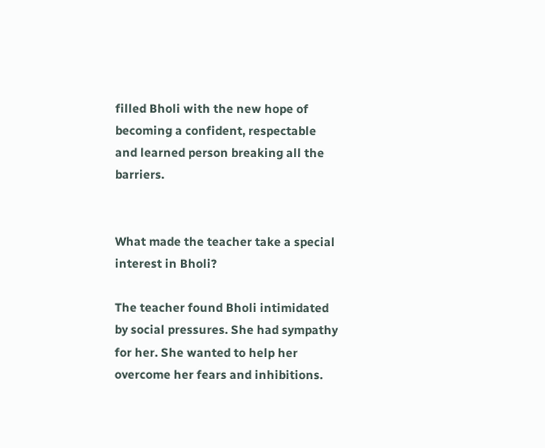filled Bholi with the new hope of becoming a confident, respectable and learned person breaking all the barriers.


What made the teacher take a special interest in Bholi?

The teacher found Bholi intimidated by social pressures. She had sympathy for her. She wanted to help her overcome her fears and inhibitions.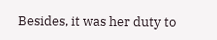Besides, it was her duty to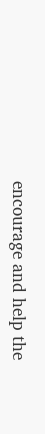encourage and help the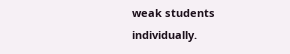weak students individually.